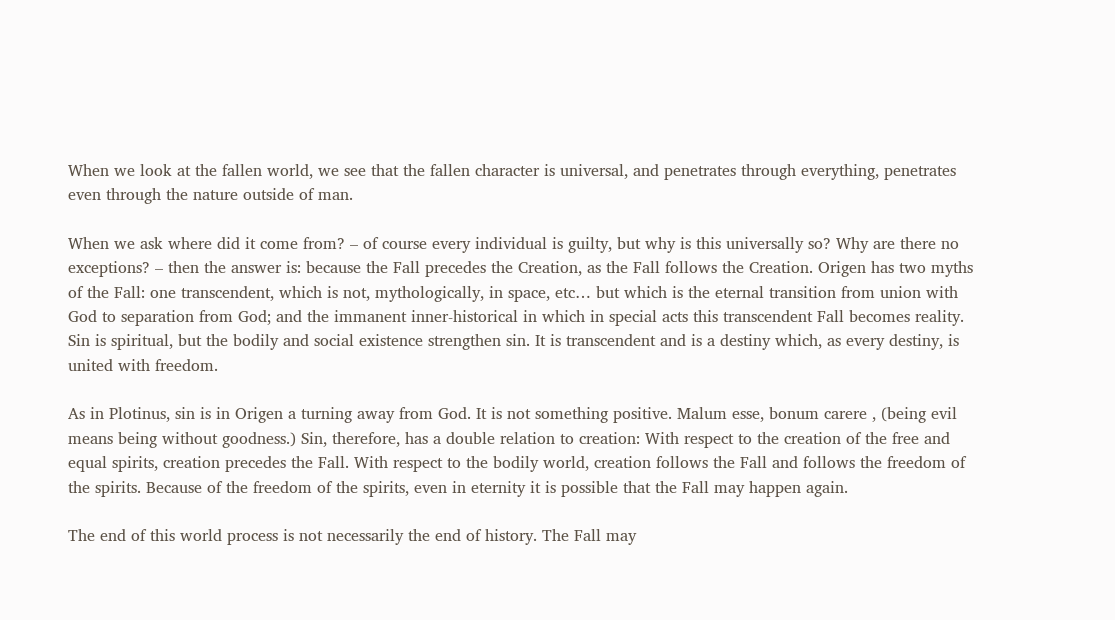When we look at the fallen world, we see that the fallen character is universal, and penetrates through everything, penetrates even through the nature outside of man.

When we ask where did it come from? – of course every individual is guilty, but why is this universally so? Why are there no exceptions? – then the answer is: because the Fall precedes the Creation, as the Fall follows the Creation. Origen has two myths of the Fall: one transcendent, which is not, mythologically, in space, etc… but which is the eternal transition from union with God to separation from God; and the immanent inner-historical in which in special acts this transcendent Fall becomes reality. Sin is spiritual, but the bodily and social existence strengthen sin. It is transcendent and is a destiny which, as every destiny, is united with freedom.

As in Plotinus, sin is in Origen a turning away from God. It is not something positive. Malum esse, bonum carere , (being evil means being without goodness.) Sin, therefore, has a double relation to creation: With respect to the creation of the free and equal spirits, creation precedes the Fall. With respect to the bodily world, creation follows the Fall and follows the freedom of the spirits. Because of the freedom of the spirits, even in eternity it is possible that the Fall may happen again.

The end of this world process is not necessarily the end of history. The Fall may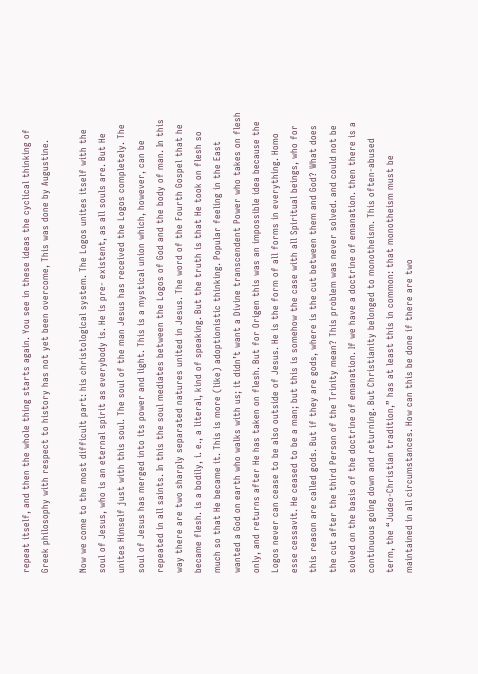repeat itself, and then the whole thing starts again. You see in these ideas the cyclical thinking of Greek philosophy with respect to history has not yet been overcome, This was done by Augustine.

Now we come to the most difficult part: his christological system. The Logos unites itself with the soul of Jesus, who is an eternal spirit as everybody is. He is pre- existent, as all souls are. But He unites Himself just with this soul. The soul of the man Jesus has received the Logos completely. The soul of Jesus has merged into its power and light. This is a mystical union which, however, can be repeated in all saints. In this the soul mediates between the Logos of God and the body of man. In this way there are two sharply separated natures united in Jesus. The word of the Fourth Gospel that he became flesh. is a bodily, i. e., a literal, kind of speaking. But the truth is that He took on flesh so much so that He became it. This is more (like) adoptionistic thinking. Popular feeling in the East wanted a God on earth who walks with us; it didn’t want a Divine transcendent Power who takes on flesh only, and returns after He has taken on flesh. But for Origen this was an impossible idea because the Logos never can cease to be also outside of Jesus. He is the form of all forms in everything. Homo esse cessavit. He ceased to be a man; but this is somehow the case with all Spiritual beings, who for this reason are called gods. But if they are gods, where is the cut between them and God? What does the cut after the third Person of the Trinity mean? This problem was never solved. and could not be solved on the basis of the doctrine of emanation. If we have a doctrine of emanation. then there is a continuous going down and returning. But Christianity belonged to monotheism. This often-abused term, the “Judeo-Christian tradition,” has at least this in common: that monotheism must be maintained in all circumstances. How can this be done if there are two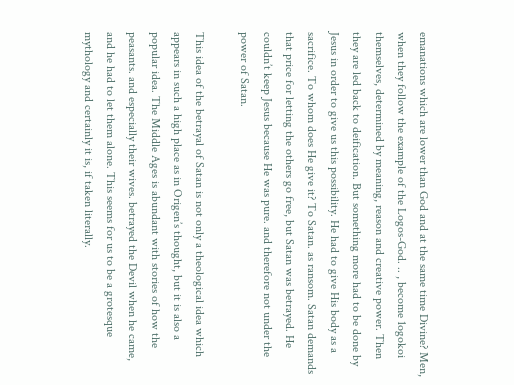emanations which are lower than God and at the same time Divine? Men, when they follow the example of the Logos-God. .. , become 1ogokoi themselves, determined by meaning, reason and creative power. Then they are led back to deification. But something more had to be done by Jesus in order to give us this possibility. He had to give His body as a sacrifice. To whom does He give it? To Satan. as ransom. Satan demands that price for letting the others go free, but Satan was betrayed. He couldn’t keep Jesus because He was pure. and therefore not under the power of Satan.

This idea of the betrayal of Satan is not only a theological idea which appears in such a high place as in Origen’s thought, but it is also a popular idea. The Middle Ages is abundant with stories of how the peasants. and especially their wives. betrayed the Devil when he came, and he had to let them alone. This seems for us to be a grotesque mythology and certainly it is, if taken literally.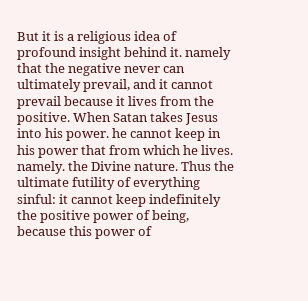But it is a religious idea of profound insight behind it. namely that the negative never can ultimately prevail, and it cannot prevail because it lives from the positive. When Satan takes Jesus into his power. he cannot keep in his power that from which he lives. namely. the Divine nature. Thus the ultimate futility of everything sinful: it cannot keep indefinitely the positive power of being, because this power of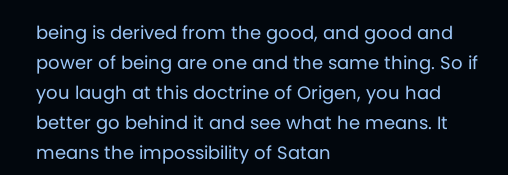being is derived from the good, and good and power of being are one and the same thing. So if you laugh at this doctrine of Origen, you had better go behind it and see what he means. It means the impossibility of Satan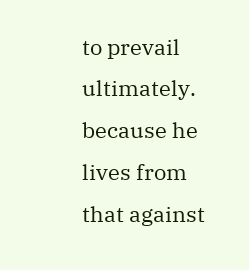to prevail ultimately. because he lives from that against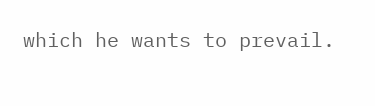which he wants to prevail.